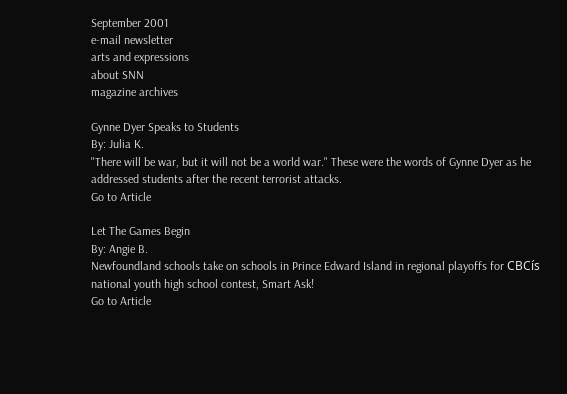September 2001
e-mail newsletter
arts and expressions
about SNN
magazine archives

Gynne Dyer Speaks to Students
By: Julia K.
"There will be war, but it will not be a world war." These were the words of Gynne Dyer as he addressed students after the recent terrorist attacks.
Go to Article

Let The Games Begin
By: Angie B.
Newfoundland schools take on schools in Prince Edward Island in regional playoffs for CBCís national youth high school contest, Smart Ask!
Go to Article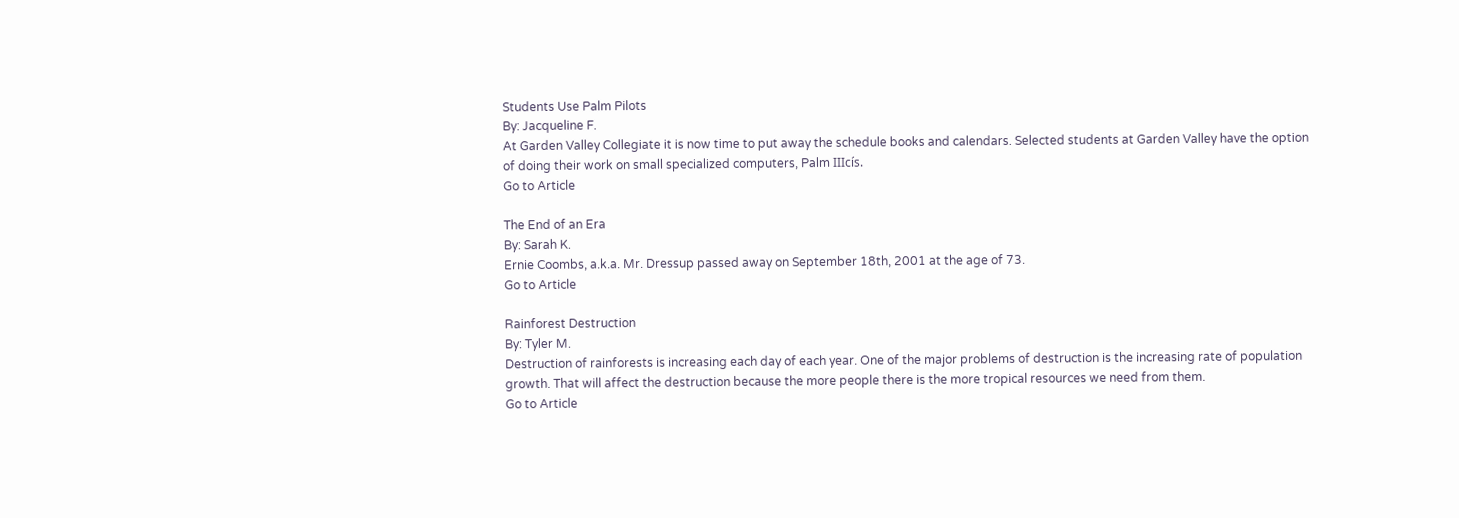Students Use Palm Pilots
By: Jacqueline F.
At Garden Valley Collegiate it is now time to put away the schedule books and calendars. Selected students at Garden Valley have the option of doing their work on small specialized computers, Palm IIIcís.
Go to Article

The End of an Era
By: Sarah K.
Ernie Coombs, a.k.a. Mr. Dressup passed away on September 18th, 2001 at the age of 73.
Go to Article

Rainforest Destruction
By: Tyler M.
Destruction of rainforests is increasing each day of each year. One of the major problems of destruction is the increasing rate of population growth. That will affect the destruction because the more people there is the more tropical resources we need from them.
Go to Article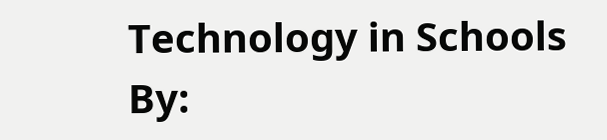Technology in Schools
By: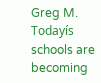Greg M.
Todayís schools are becoming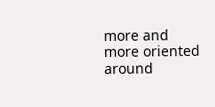more and more oriented around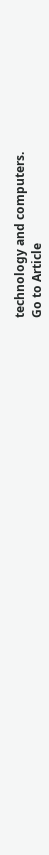technology and computers.
Go to Article